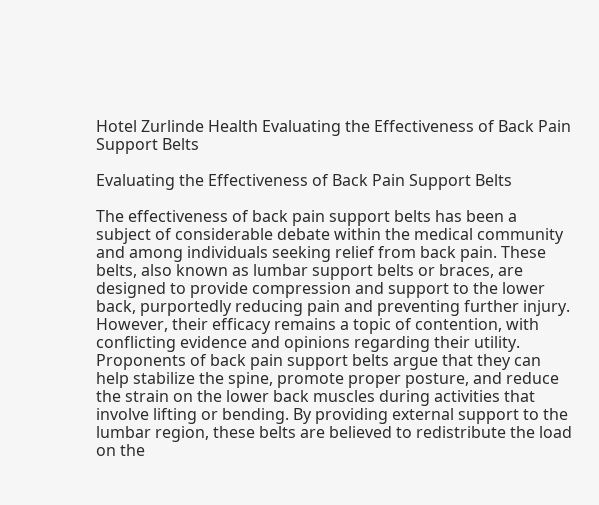Hotel Zurlinde Health Evaluating the Effectiveness of Back Pain Support Belts

Evaluating the Effectiveness of Back Pain Support Belts

The effectiveness of back pain support belts has been a subject of considerable debate within the medical community and among individuals seeking relief from back pain. These belts, also known as lumbar support belts or braces, are designed to provide compression and support to the lower back, purportedly reducing pain and preventing further injury. However, their efficacy remains a topic of contention, with conflicting evidence and opinions regarding their utility. Proponents of back pain support belts argue that they can help stabilize the spine, promote proper posture, and reduce the strain on the lower back muscles during activities that involve lifting or bending. By providing external support to the lumbar region, these belts are believed to redistribute the load on the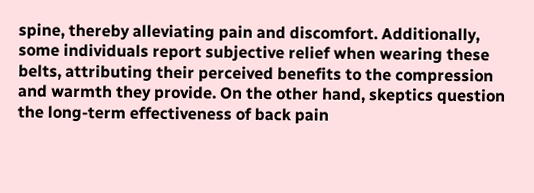spine, thereby alleviating pain and discomfort. Additionally, some individuals report subjective relief when wearing these belts, attributing their perceived benefits to the compression and warmth they provide. On the other hand, skeptics question the long-term effectiveness of back pain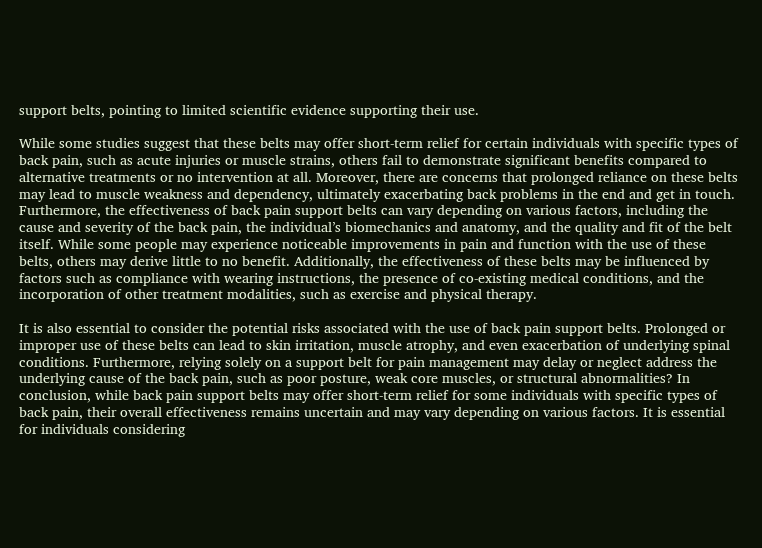support belts, pointing to limited scientific evidence supporting their use.

While some studies suggest that these belts may offer short-term relief for certain individuals with specific types of back pain, such as acute injuries or muscle strains, others fail to demonstrate significant benefits compared to alternative treatments or no intervention at all. Moreover, there are concerns that prolonged reliance on these belts may lead to muscle weakness and dependency, ultimately exacerbating back problems in the end and get in touch. Furthermore, the effectiveness of back pain support belts can vary depending on various factors, including the cause and severity of the back pain, the individual’s biomechanics and anatomy, and the quality and fit of the belt itself. While some people may experience noticeable improvements in pain and function with the use of these belts, others may derive little to no benefit. Additionally, the effectiveness of these belts may be influenced by factors such as compliance with wearing instructions, the presence of co-existing medical conditions, and the incorporation of other treatment modalities, such as exercise and physical therapy.

It is also essential to consider the potential risks associated with the use of back pain support belts. Prolonged or improper use of these belts can lead to skin irritation, muscle atrophy, and even exacerbation of underlying spinal conditions. Furthermore, relying solely on a support belt for pain management may delay or neglect address the underlying cause of the back pain, such as poor posture, weak core muscles, or structural abnormalities? In conclusion, while back pain support belts may offer short-term relief for some individuals with specific types of back pain, their overall effectiveness remains uncertain and may vary depending on various factors. It is essential for individuals considering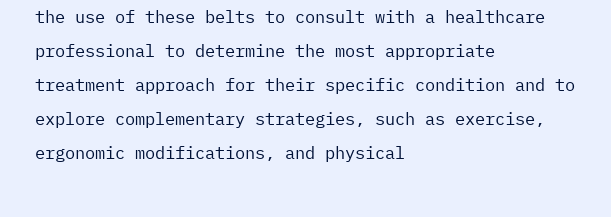the use of these belts to consult with a healthcare professional to determine the most appropriate treatment approach for their specific condition and to explore complementary strategies, such as exercise, ergonomic modifications, and physical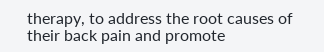therapy, to address the root causes of their back pain and promote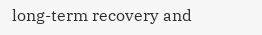long-term recovery and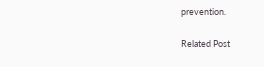prevention.

Related Post